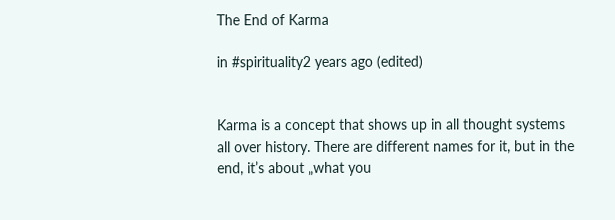The End of Karma

in #spirituality2 years ago (edited)


Karma is a concept that shows up in all thought systems all over history. There are different names for it, but in the end, it’s about „what you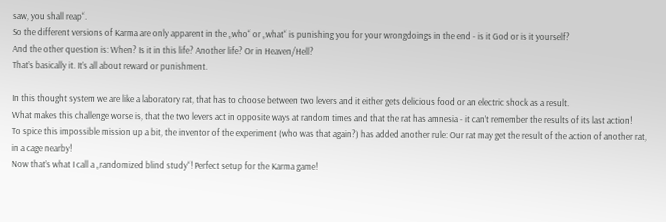saw, you shall reap“.
So the different versions of Karma are only apparent in the „who“ or „what“ is punishing you for your wrongdoings in the end - is it God or is it yourself?
And the other question is: When? Is it in this life? Another life? Or in Heaven/Hell?
That’s basically it. It’s all about reward or punishment.

In this thought system we are like a laboratory rat, that has to choose between two levers and it either gets delicious food or an electric shock as a result.
What makes this challenge worse is, that the two levers act in opposite ways at random times and that the rat has amnesia - it can’t remember the results of its last action!
To spice this impossible mission up a bit, the inventor of the experiment (who was that again?) has added another rule: Our rat may get the result of the action of another rat, in a cage nearby!
Now that’s what I call a „randomized blind study“! Perfect setup for the Karma game!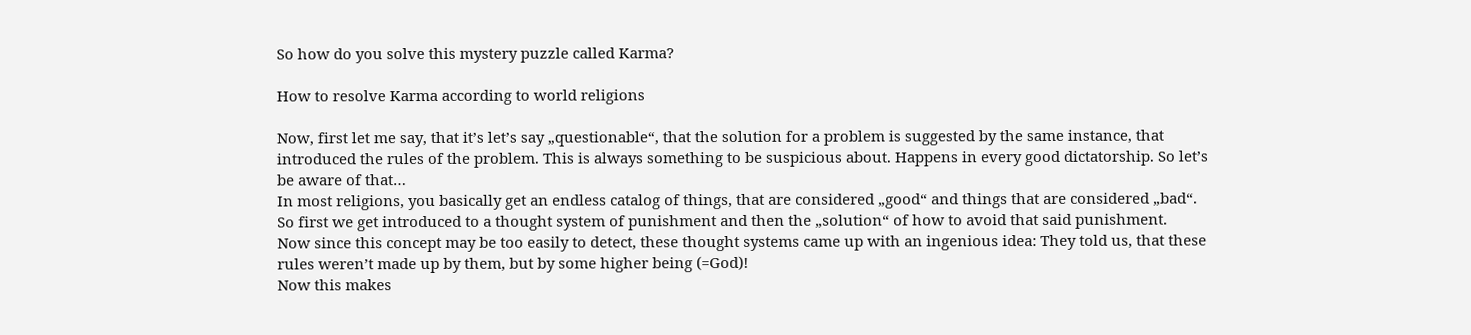So how do you solve this mystery puzzle called Karma?

How to resolve Karma according to world religions

Now, first let me say, that it’s let’s say „questionable“, that the solution for a problem is suggested by the same instance, that introduced the rules of the problem. This is always something to be suspicious about. Happens in every good dictatorship. So let’s be aware of that…
In most religions, you basically get an endless catalog of things, that are considered „good“ and things that are considered „bad“.
So first we get introduced to a thought system of punishment and then the „solution“ of how to avoid that said punishment.
Now since this concept may be too easily to detect, these thought systems came up with an ingenious idea: They told us, that these rules weren’t made up by them, but by some higher being (=God)!
Now this makes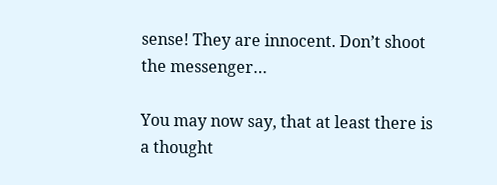sense! They are innocent. Don’t shoot the messenger…

You may now say, that at least there is a thought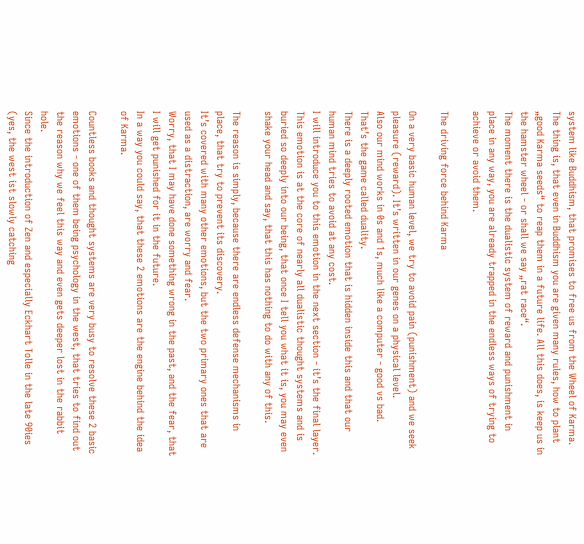system like Buddhism, that promises to free us from the Wheel of Karma. The thing is, that even in Buddhism you are given many rules, how to plant „good Karma seeds“ to reap them in a future life. All this does, is keep us in the hamster wheel - or shall we say „rat race“.
The moment there is the dualistic system of reward and punishment in place in any way, you are already trapped in the endless ways of trying to achieve or avoid them.

The driving force behind Karma

On a very basic human level, we try to avoid pain (punishment) and we seek pleasure (reward). It’s written in our genes on a physical level.
Also our mind works in 0s and 1s, much like a computer - good vs bad.
That’s the game called duality.
There is a deeply rooted emotion that is hidden inside this and that our human mind tries to avoid at any cost.
I will introduce you to this emotion in the next section - it’s the final layer.
This emotion is at the core of nearly all dualistic thought systems and is buried so deeply into our being, that once I tell you what it is, you may even shake your head and say, that this has nothing to do with any of this.

The reason is simply, because there are endless defense mechanisms in place, that try to prevent its discovery.
It’s covered with many other emotions, but the two primary ones that are used as a distraction, are worry and fear.
Worry, that I may have done something wrong in the past, and the fear, that I will get punished for it in the future.
In a way you could say, that these 2 emotions are the engine behind the idea of Karma.

Countless books and thought systems are very busy to resolve these 2 basic emotions - one of them being psychology in the west, that tries to find out the reason why we feel this way and even gets deeper lost in the rabbit hole.
Since the introduction of Zen and especially Eckhart Tolle in the late 90ies (yes, the west ist slowly catching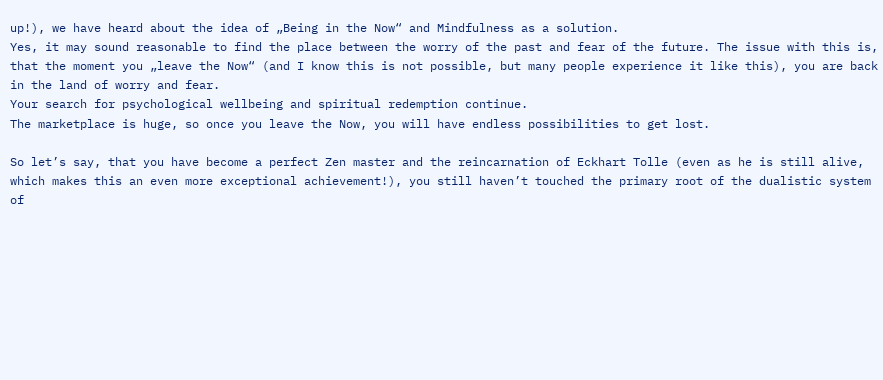up!), we have heard about the idea of „Being in the Now“ and Mindfulness as a solution.
Yes, it may sound reasonable to find the place between the worry of the past and fear of the future. The issue with this is, that the moment you „leave the Now“ (and I know this is not possible, but many people experience it like this), you are back in the land of worry and fear.
Your search for psychological wellbeing and spiritual redemption continue.
The marketplace is huge, so once you leave the Now, you will have endless possibilities to get lost.

So let’s say, that you have become a perfect Zen master and the reincarnation of Eckhart Tolle (even as he is still alive, which makes this an even more exceptional achievement!), you still haven’t touched the primary root of the dualistic system of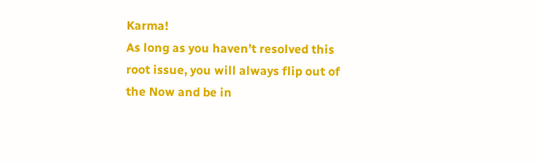Karma!
As long as you haven’t resolved this root issue, you will always flip out of the Now and be in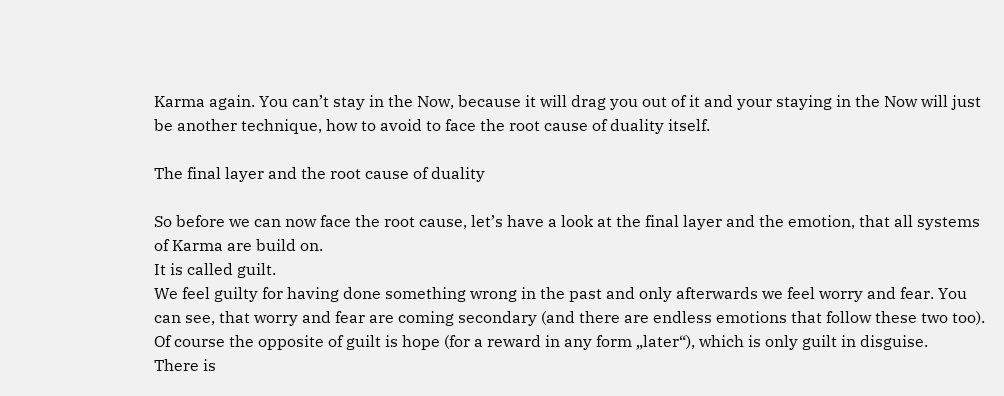Karma again. You can’t stay in the Now, because it will drag you out of it and your staying in the Now will just be another technique, how to avoid to face the root cause of duality itself.

The final layer and the root cause of duality

So before we can now face the root cause, let’s have a look at the final layer and the emotion, that all systems of Karma are build on.
It is called guilt.
We feel guilty for having done something wrong in the past and only afterwards we feel worry and fear. You can see, that worry and fear are coming secondary (and there are endless emotions that follow these two too).
Of course the opposite of guilt is hope (for a reward in any form „later“), which is only guilt in disguise.
There is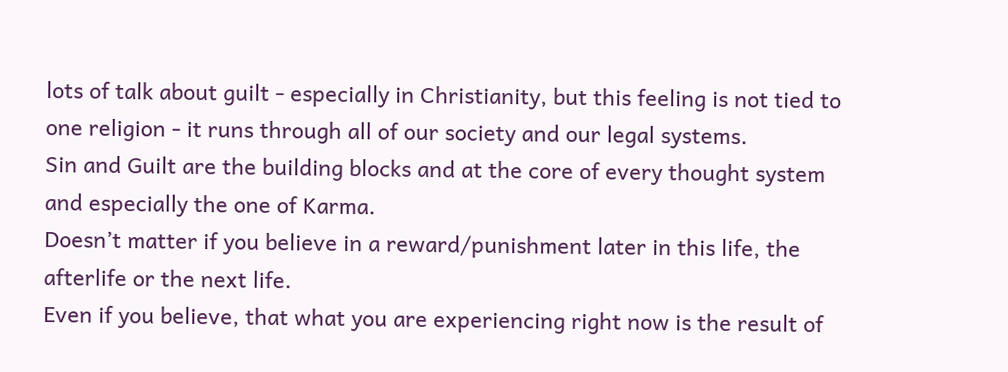lots of talk about guilt - especially in Christianity, but this feeling is not tied to one religion - it runs through all of our society and our legal systems.
Sin and Guilt are the building blocks and at the core of every thought system and especially the one of Karma.
Doesn’t matter if you believe in a reward/punishment later in this life, the afterlife or the next life.
Even if you believe, that what you are experiencing right now is the result of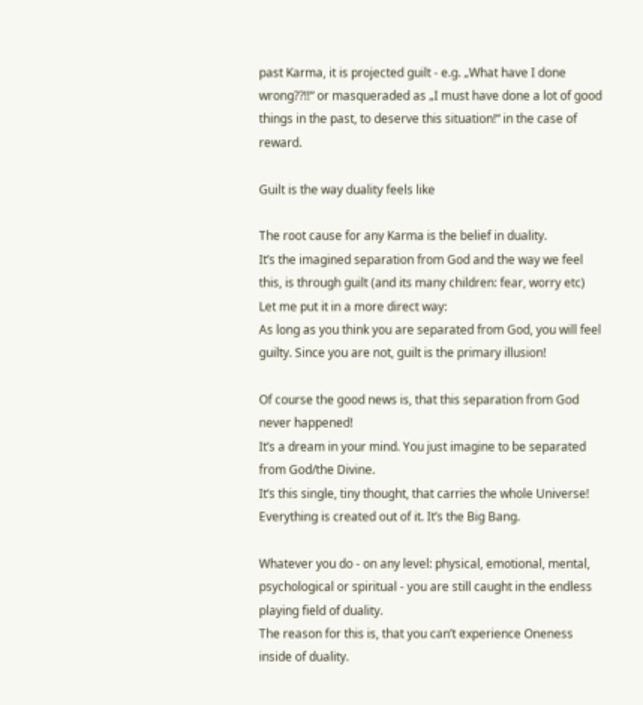past Karma, it is projected guilt - e.g. „What have I done wrong??!!“ or masqueraded as „I must have done a lot of good things in the past, to deserve this situation!“ in the case of reward.

Guilt is the way duality feels like

The root cause for any Karma is the belief in duality.
It’s the imagined separation from God and the way we feel this, is through guilt (and its many children: fear, worry etc)
Let me put it in a more direct way:
As long as you think you are separated from God, you will feel guilty. Since you are not, guilt is the primary illusion!

Of course the good news is, that this separation from God never happened!
It’s a dream in your mind. You just imagine to be separated from God/the Divine.
It’s this single, tiny thought, that carries the whole Universe!
Everything is created out of it. It’s the Big Bang.

Whatever you do - on any level: physical, emotional, mental, psychological or spiritual - you are still caught in the endless playing field of duality.
The reason for this is, that you can’t experience Oneness inside of duality.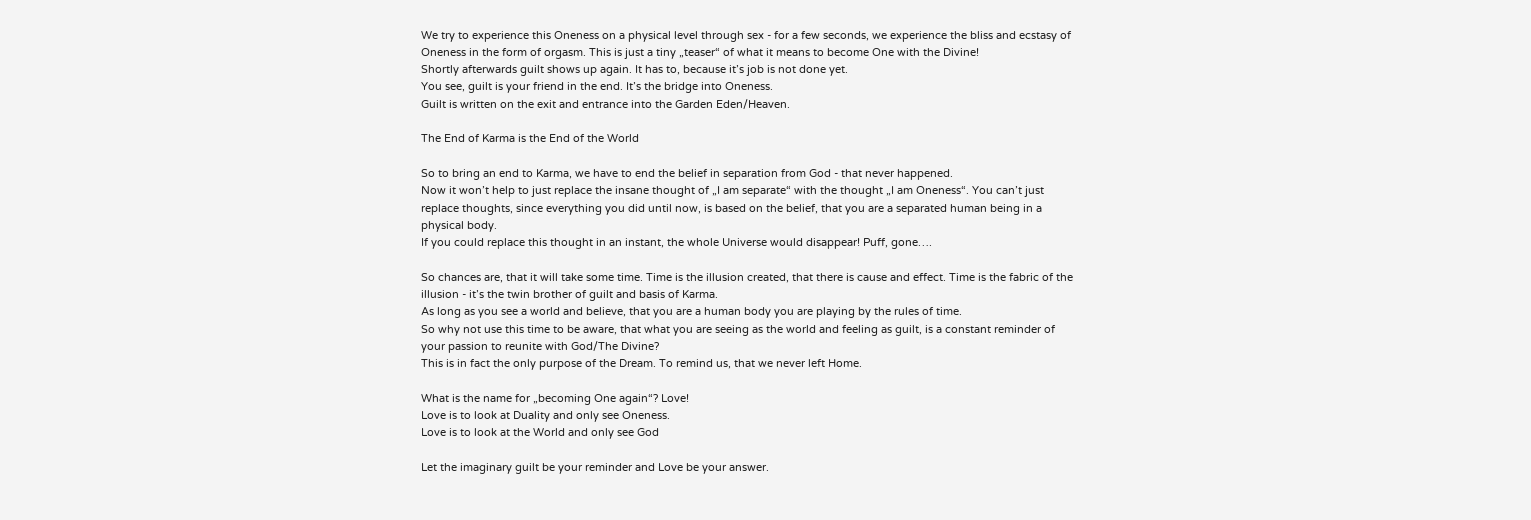We try to experience this Oneness on a physical level through sex - for a few seconds, we experience the bliss and ecstasy of Oneness in the form of orgasm. This is just a tiny „teaser“ of what it means to become One with the Divine!
Shortly afterwards guilt shows up again. It has to, because it’s job is not done yet.
You see, guilt is your friend in the end. It’s the bridge into Oneness.
Guilt is written on the exit and entrance into the Garden Eden/Heaven.

The End of Karma is the End of the World

So to bring an end to Karma, we have to end the belief in separation from God - that never happened.
Now it won’t help to just replace the insane thought of „I am separate“ with the thought „I am Oneness“. You can’t just replace thoughts, since everything you did until now, is based on the belief, that you are a separated human being in a physical body.
If you could replace this thought in an instant, the whole Universe would disappear! Puff, gone….

So chances are, that it will take some time. Time is the illusion created, that there is cause and effect. Time is the fabric of the illusion - it’s the twin brother of guilt and basis of Karma.
As long as you see a world and believe, that you are a human body you are playing by the rules of time.
So why not use this time to be aware, that what you are seeing as the world and feeling as guilt, is a constant reminder of your passion to reunite with God/The Divine?
This is in fact the only purpose of the Dream. To remind us, that we never left Home.

What is the name for „becoming One again“? Love!
Love is to look at Duality and only see Oneness.
Love is to look at the World and only see God

Let the imaginary guilt be your reminder and Love be your answer.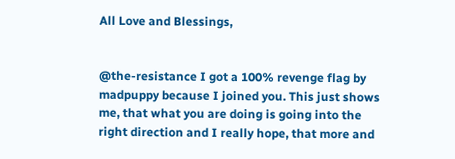All Love and Blessings,


@the-resistance I got a 100% revenge flag by madpuppy because I joined you. This just shows me, that what you are doing is going into the right direction and I really hope, that more and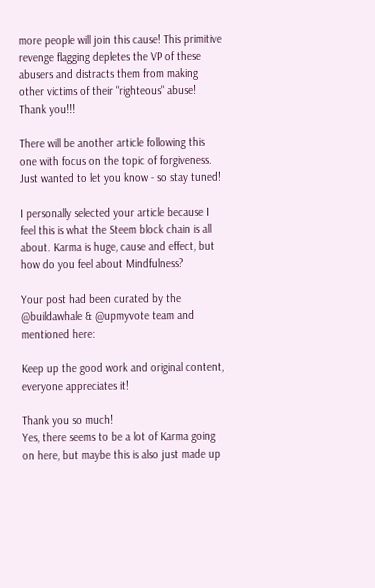more people will join this cause! This primitive revenge flagging depletes the VP of these abusers and distracts them from making other victims of their "righteous" abuse!
Thank you!!!

There will be another article following this one with focus on the topic of forgiveness. Just wanted to let you know - so stay tuned!

I personally selected your article because I feel this is what the Steem block chain is all about. Karma is huge, cause and effect, but how do you feel about Mindfulness?

Your post had been curated by the @buildawhale & @upmyvote team and mentioned here:

Keep up the good work and original content, everyone appreciates it!

Thank you so much!
Yes, there seems to be a lot of Karma going on here, but maybe this is also just made up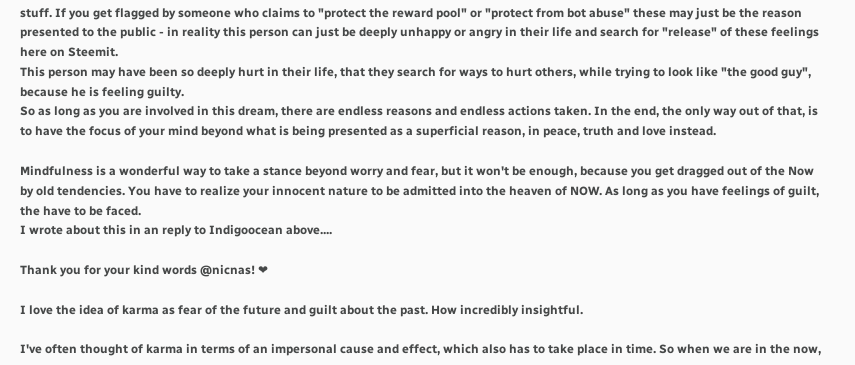stuff. If you get flagged by someone who claims to "protect the reward pool" or "protect from bot abuse" these may just be the reason presented to the public - in reality this person can just be deeply unhappy or angry in their life and search for "release" of these feelings here on Steemit.
This person may have been so deeply hurt in their life, that they search for ways to hurt others, while trying to look like "the good guy", because he is feeling guilty.
So as long as you are involved in this dream, there are endless reasons and endless actions taken. In the end, the only way out of that, is to have the focus of your mind beyond what is being presented as a superficial reason, in peace, truth and love instead.

Mindfulness is a wonderful way to take a stance beyond worry and fear, but it won't be enough, because you get dragged out of the Now by old tendencies. You have to realize your innocent nature to be admitted into the heaven of NOW. As long as you have feelings of guilt, the have to be faced.
I wrote about this in an reply to Indigoocean above....

Thank you for your kind words @nicnas! ❤

I love the idea of karma as fear of the future and guilt about the past. How incredibly insightful.

I've often thought of karma in terms of an impersonal cause and effect, which also has to take place in time. So when we are in the now,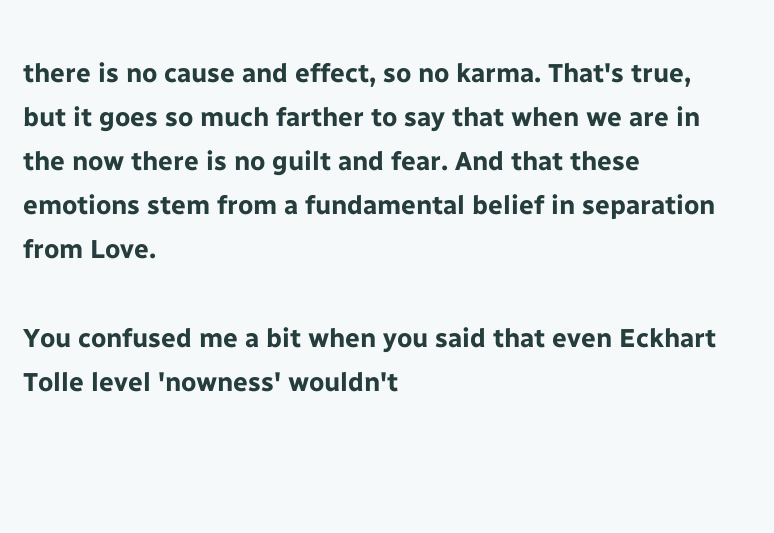there is no cause and effect, so no karma. That's true, but it goes so much farther to say that when we are in the now there is no guilt and fear. And that these emotions stem from a fundamental belief in separation from Love.

You confused me a bit when you said that even Eckhart Tolle level 'nowness' wouldn't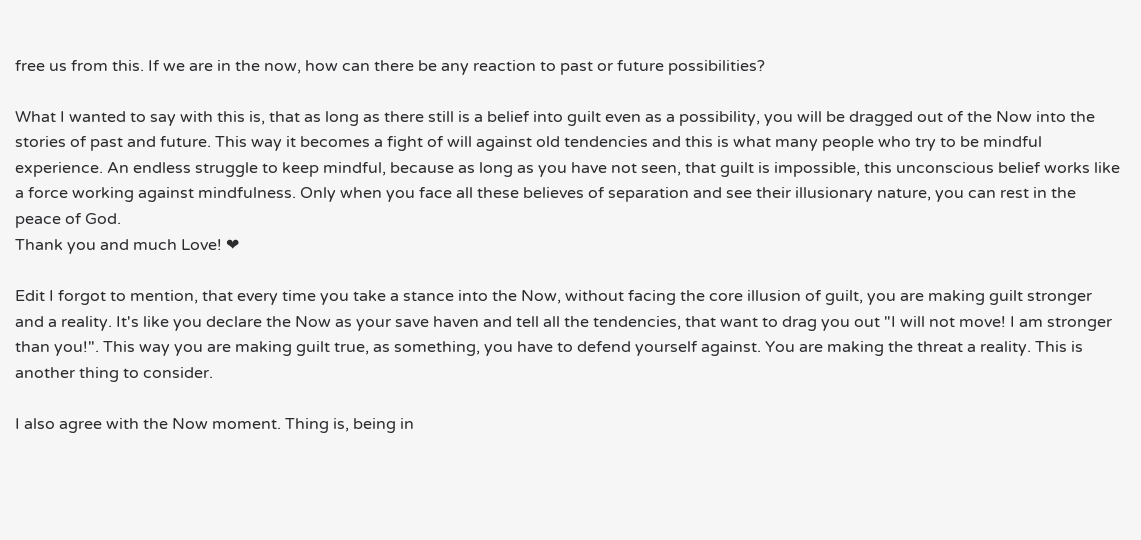free us from this. If we are in the now, how can there be any reaction to past or future possibilities?

What I wanted to say with this is, that as long as there still is a belief into guilt even as a possibility, you will be dragged out of the Now into the stories of past and future. This way it becomes a fight of will against old tendencies and this is what many people who try to be mindful experience. An endless struggle to keep mindful, because as long as you have not seen, that guilt is impossible, this unconscious belief works like a force working against mindfulness. Only when you face all these believes of separation and see their illusionary nature, you can rest in the peace of God.
Thank you and much Love! ❤

Edit I forgot to mention, that every time you take a stance into the Now, without facing the core illusion of guilt, you are making guilt stronger and a reality. It's like you declare the Now as your save haven and tell all the tendencies, that want to drag you out "I will not move! I am stronger than you!". This way you are making guilt true, as something, you have to defend yourself against. You are making the threat a reality. This is another thing to consider.

I also agree with the Now moment. Thing is, being in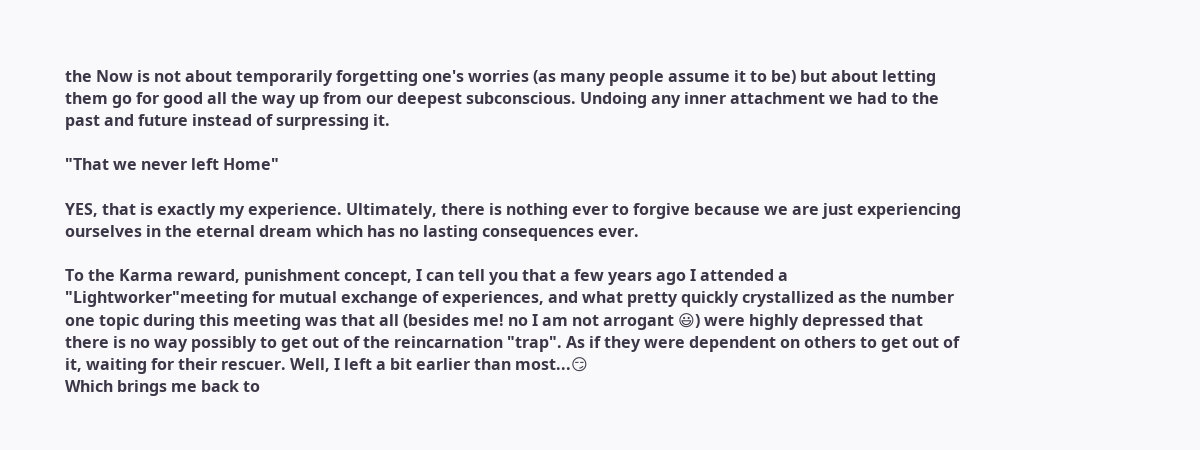the Now is not about temporarily forgetting one's worries (as many people assume it to be) but about letting them go for good all the way up from our deepest subconscious. Undoing any inner attachment we had to the past and future instead of surpressing it.

"That we never left Home"

YES, that is exactly my experience. Ultimately, there is nothing ever to forgive because we are just experiencing ourselves in the eternal dream which has no lasting consequences ever.

To the Karma reward, punishment concept, I can tell you that a few years ago I attended a "Lightworker"meeting for mutual exchange of experiences, and what pretty quickly crystallized as the number one topic during this meeting was that all (besides me! no I am not arrogant 😃) were highly depressed that there is no way possibly to get out of the reincarnation "trap". As if they were dependent on others to get out of it, waiting for their rescuer. Well, I left a bit earlier than most...😏
Which brings me back to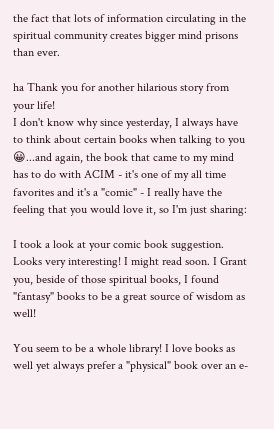the fact that lots of information circulating in the spiritual community creates bigger mind prisons than ever.

ha Thank you for another hilarious story from your life!
I don't know why since yesterday, I always have to think about certain books when talking to you 😀...and again, the book that came to my mind has to do with ACIM - it's one of my all time favorites and it's a "comic" - I really have the feeling that you would love it, so I'm just sharing:

I took a look at your comic book suggestion. Looks very interesting! I might read soon. I Grant you, beside of those spiritual books, I found "fantasy" books to be a great source of wisdom as well!

You seem to be a whole library! I love books as well yet always prefer a "physical" book over an e-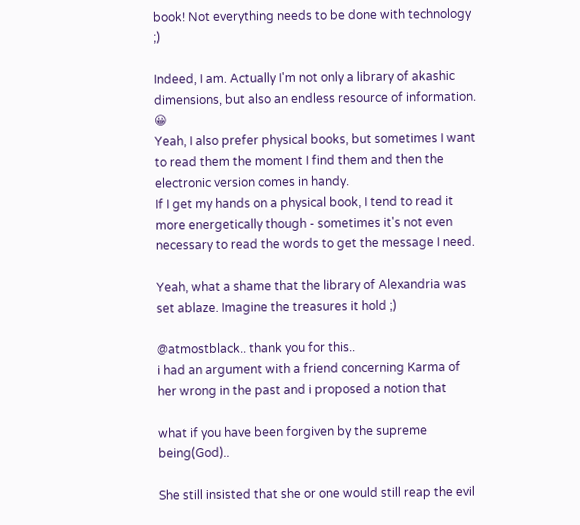book! Not everything needs to be done with technology ;)

Indeed, I am. Actually I'm not only a library of akashic dimensions, but also an endless resource of information. 😀
Yeah, I also prefer physical books, but sometimes I want to read them the moment I find them and then the electronic version comes in handy.
If I get my hands on a physical book, I tend to read it more energetically though - sometimes it's not even necessary to read the words to get the message I need.

Yeah, what a shame that the library of Alexandria was set ablaze. Imagine the treasures it hold ;)

@atmostblack.. thank you for this..
i had an argument with a friend concerning Karma of her wrong in the past and i proposed a notion that

what if you have been forgiven by the supreme being(God)..

She still insisted that she or one would still reap the evil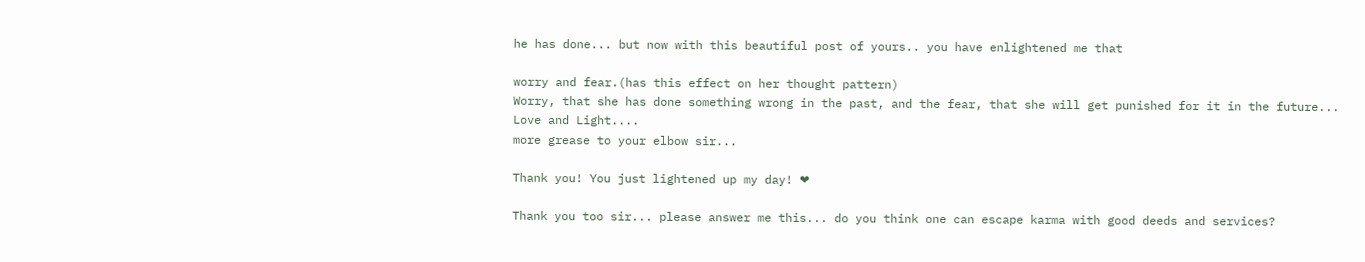he has done... but now with this beautiful post of yours.. you have enlightened me that

worry and fear.(has this effect on her thought pattern)
Worry, that she has done something wrong in the past, and the fear, that she will get punished for it in the future...
Love and Light....
more grease to your elbow sir...

Thank you! You just lightened up my day! ❤

Thank you too sir... please answer me this... do you think one can escape karma with good deeds and services?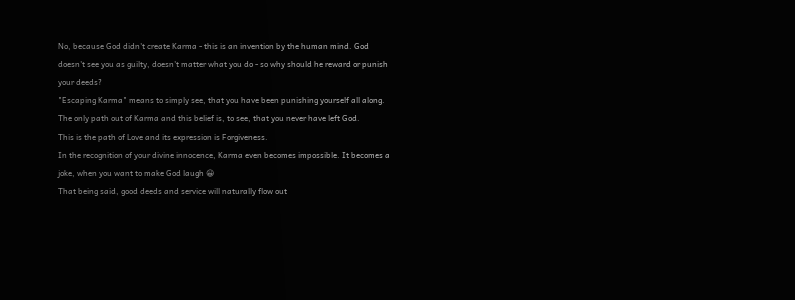No, because God didn't create Karma - this is an invention by the human mind. God doesn't see you as guilty, doesn't matter what you do - so why should he reward or punish your deeds?
"Escaping Karma" means to simply see, that you have been punishing yourself all along.
The only path out of Karma and this belief is, to see, that you never have left God.
This is the path of Love and its expression is Forgiveness.
In the recognition of your divine innocence, Karma even becomes impossible. It becomes a joke, when you want to make God laugh 😀
That being said, good deeds and service will naturally flow out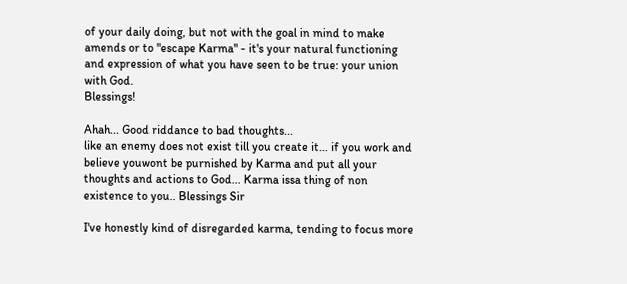of your daily doing, but not with the goal in mind to make amends or to "escape Karma" - it's your natural functioning and expression of what you have seen to be true: your union with God.
Blessings!

Ahah... Good riddance to bad thoughts...
like an enemy does not exist till you create it... if you work and believe youwont be purnished by Karma and put all your thoughts and actions to God... Karma issa thing of non existence to you.. Blessings Sir

I've honestly kind of disregarded karma, tending to focus more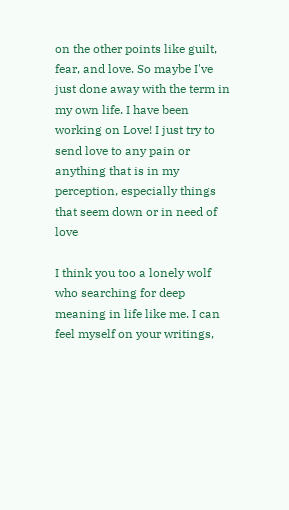on the other points like guilt, fear, and love. So maybe I've just done away with the term in my own life. I have been working on Love! I just try to send love to any pain or anything that is in my perception, especially things that seem down or in need of love

I think you too a lonely wolf who searching for deep meaning in life like me. I can feel myself on your writings,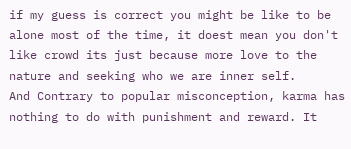if my guess is correct you might be like to be alone most of the time, it doest mean you don't like crowd its just because more love to the nature and seeking who we are inner self.
And Contrary to popular misconception, karma has nothing to do with punishment and reward. It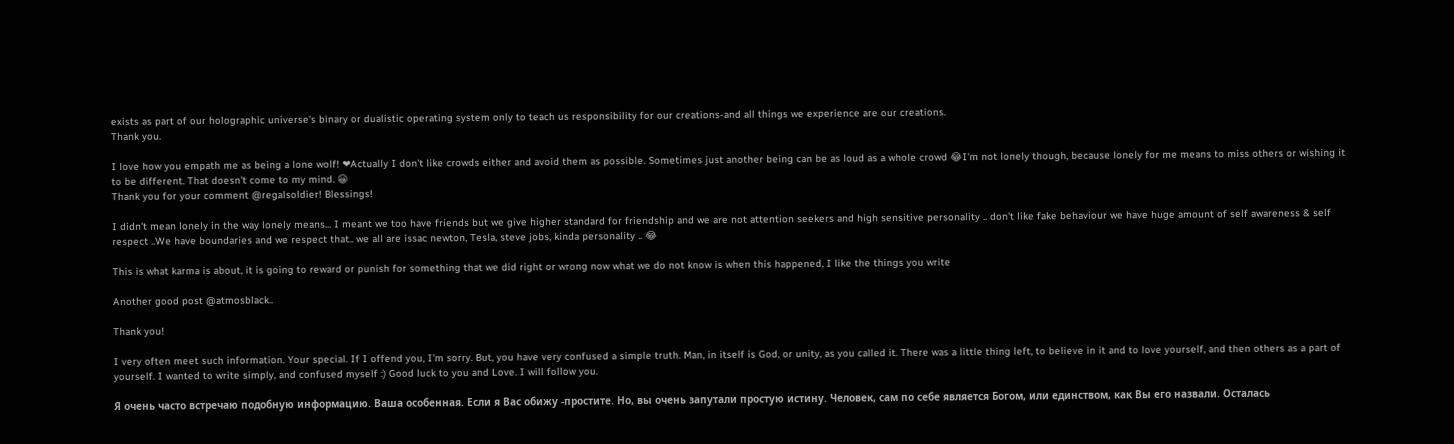exists as part of our holographic universe's binary or dualistic operating system only to teach us responsibility for our creations-and all things we experience are our creations.
Thank you.

I love how you empath me as being a lone wolf! ❤Actually I don't like crowds either and avoid them as possible. Sometimes just another being can be as loud as a whole crowd 😂I'm not lonely though, because lonely for me means to miss others or wishing it to be different. That doesn't come to my mind. 😀
Thank you for your comment @regalsoldier! Blessings!

I didn't mean lonely in the way lonely means... I meant we too have friends but we give higher standard for friendship and we are not attention seekers and high sensitive personality .. don't like fake behaviour we have huge amount of self awareness & self respect ..We have boundaries and we respect that.. we all are issac newton, Tesla, steve jobs, kinda personality .. 😂

This is what karma is about, it is going to reward or punish for something that we did right or wrong now what we do not know is when this happened, I like the things you write

Another good post @atmosblack..

Thank you!

I very often meet such information. Your special. If I offend you, I'm sorry. But, you have very confused a simple truth. Man, in itself is God, or unity, as you called it. There was a little thing left, to believe in it and to love yourself, and then others as a part of yourself. I wanted to write simply, and confused myself :) Good luck to you and Love. I will follow you.

Я очень часто встречаю подобную информацию. Ваша особенная. Если я Вас обижу -простите. Но, вы очень запутали простую истину. Человек, сам по себе является Богом, или единством, как Вы его назвали. Осталась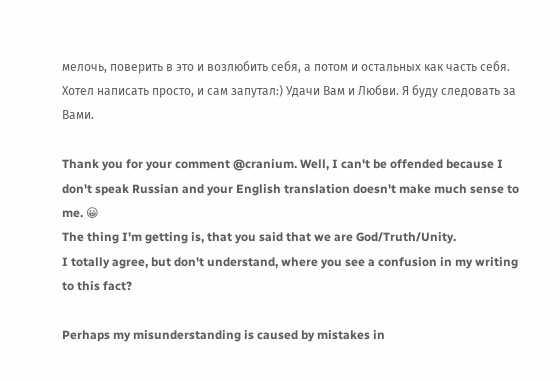мелочь, поверить в это и возлюбить себя, а потом и остальных как часть себя. Хотел написать просто, и сам запутал:) Удачи Вам и Любви. Я буду следовать за Вами.

Thank you for your comment @cranium. Well, I can't be offended because I don't speak Russian and your English translation doesn't make much sense to me. 😀
The thing I'm getting is, that you said that we are God/Truth/Unity.
I totally agree, but don't understand, where you see a confusion in my writing to this fact?

Perhaps my misunderstanding is caused by mistakes in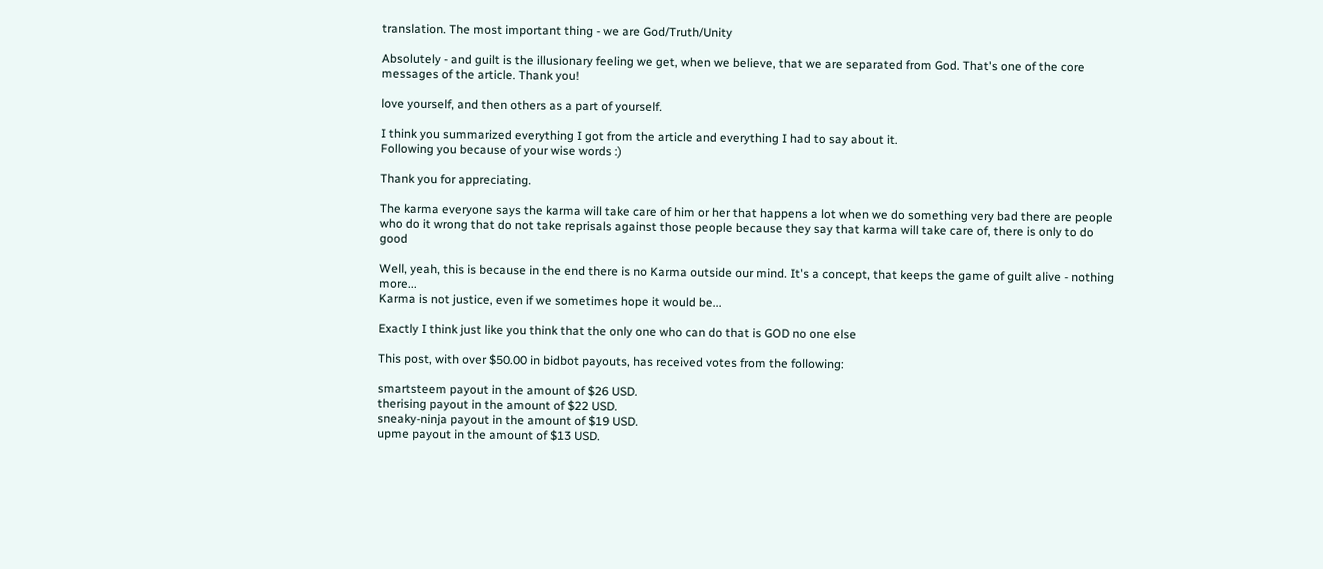translation. The most important thing - we are God/Truth/Unity

Absolutely - and guilt is the illusionary feeling we get, when we believe, that we are separated from God. That's one of the core messages of the article. Thank you!

love yourself, and then others as a part of yourself.

I think you summarized everything I got from the article and everything I had to say about it.
Following you because of your wise words :)

Thank you for appreciating.

The karma everyone says the karma will take care of him or her that happens a lot when we do something very bad there are people who do it wrong that do not take reprisals against those people because they say that karma will take care of, there is only to do good

Well, yeah, this is because in the end there is no Karma outside our mind. It's a concept, that keeps the game of guilt alive - nothing more...
Karma is not justice, even if we sometimes hope it would be...

Exactly I think just like you think that the only one who can do that is GOD no one else

This post, with over $50.00 in bidbot payouts, has received votes from the following:

smartsteem payout in the amount of $26 USD.
therising payout in the amount of $22 USD.
sneaky-ninja payout in the amount of $19 USD.
upme payout in the amount of $13 USD.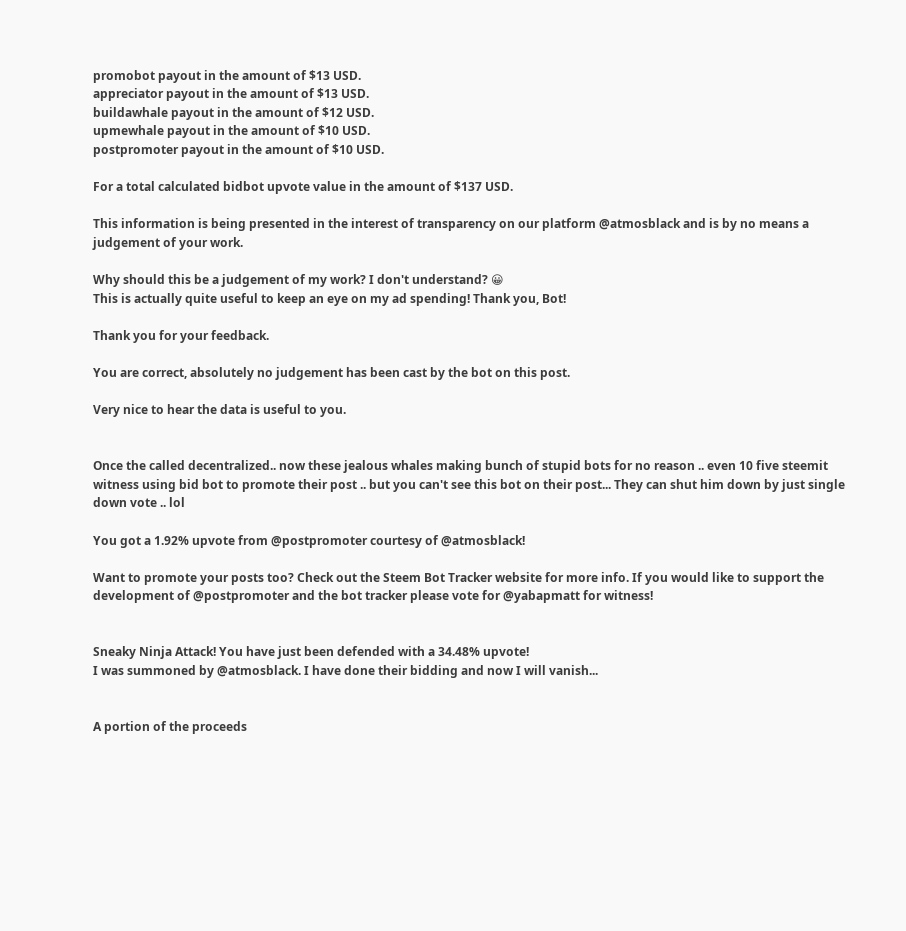promobot payout in the amount of $13 USD.
appreciator payout in the amount of $13 USD.
buildawhale payout in the amount of $12 USD.
upmewhale payout in the amount of $10 USD.
postpromoter payout in the amount of $10 USD.

For a total calculated bidbot upvote value in the amount of $137 USD.

This information is being presented in the interest of transparency on our platform @atmosblack and is by no means a judgement of your work.

Why should this be a judgement of my work? I don't understand? 😀
This is actually quite useful to keep an eye on my ad spending! Thank you, Bot!

Thank you for your feedback.

You are correct, absolutely no judgement has been cast by the bot on this post.

Very nice to hear the data is useful to you.


Once the called decentralized.. now these jealous whales making bunch of stupid bots for no reason .. even 10 five steemit witness using bid bot to promote their post .. but you can't see this bot on their post... They can shut him down by just single down vote .. lol

You got a 1.92% upvote from @postpromoter courtesy of @atmosblack!

Want to promote your posts too? Check out the Steem Bot Tracker website for more info. If you would like to support the development of @postpromoter and the bot tracker please vote for @yabapmatt for witness!


Sneaky Ninja Attack! You have just been defended with a 34.48% upvote!
I was summoned by @atmosblack. I have done their bidding and now I will vanish...


A portion of the proceeds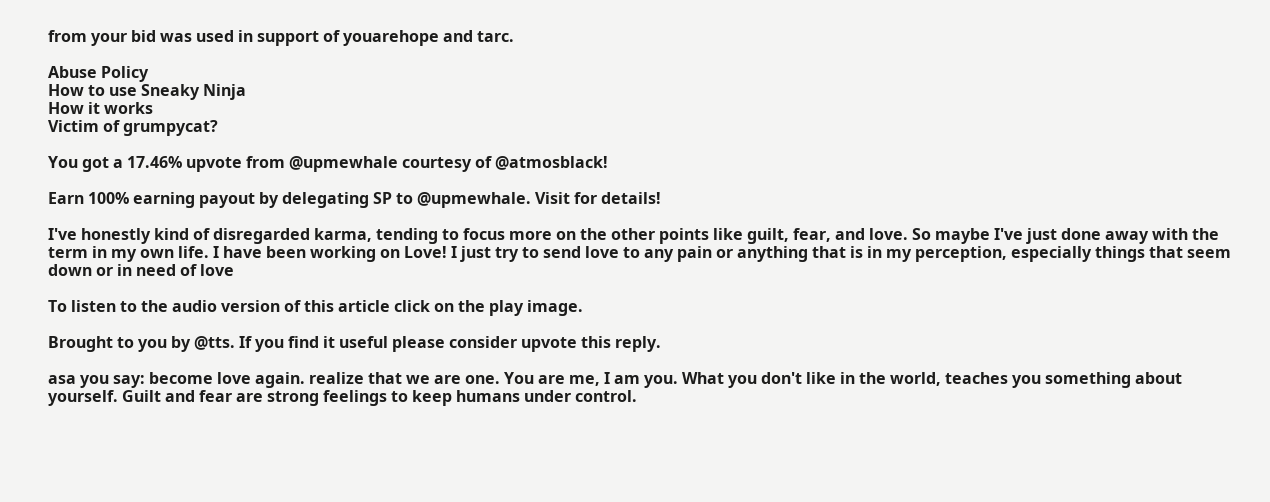from your bid was used in support of youarehope and tarc.

Abuse Policy
How to use Sneaky Ninja
How it works
Victim of grumpycat?

You got a 17.46% upvote from @upmewhale courtesy of @atmosblack!

Earn 100% earning payout by delegating SP to @upmewhale. Visit for details!

I've honestly kind of disregarded karma, tending to focus more on the other points like guilt, fear, and love. So maybe I've just done away with the term in my own life. I have been working on Love! I just try to send love to any pain or anything that is in my perception, especially things that seem down or in need of love

To listen to the audio version of this article click on the play image.

Brought to you by @tts. If you find it useful please consider upvote this reply.

asa you say: become love again. realize that we are one. You are me, I am you. What you don't like in the world, teaches you something about yourself. Guilt and fear are strong feelings to keep humans under control.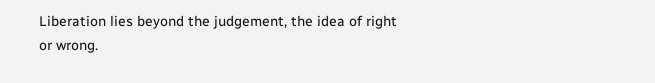Liberation lies beyond the judgement, the idea of right or wrong.